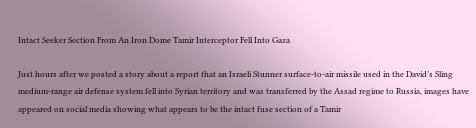Intact Seeker Section From An Iron Dome Tamir Interceptor Fell Into Gaza

Just hours after we posted a story about a report that an Israeli Stunner surface-to-air missile used in the David’s Sling medium-range air defense system fell into Syrian territory and was transferred by the Assad regime to Russia, images have appeared on social media showing what appears to be the intact fuse section of a Tamir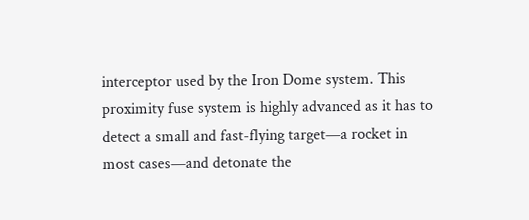interceptor used by the Iron Dome system. This proximity fuse system is highly advanced as it has to detect a small and fast-flying target—a rocket in most cases—and detonate the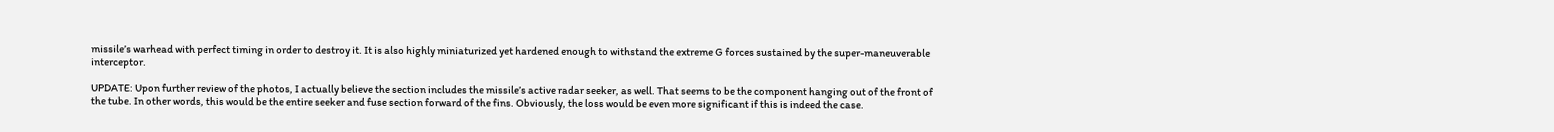missile’s warhead with perfect timing in order to destroy it. It is also highly miniaturized yet hardened enough to withstand the extreme G forces sustained by the super-maneuverable interceptor.

UPDATE: Upon further review of the photos, I actually believe the section includes the missile’s active radar seeker, as well. That seems to be the component hanging out of the front of the tube. In other words, this would be the entire seeker and fuse section forward of the fins. Obviously, the loss would be even more significant if this is indeed the case.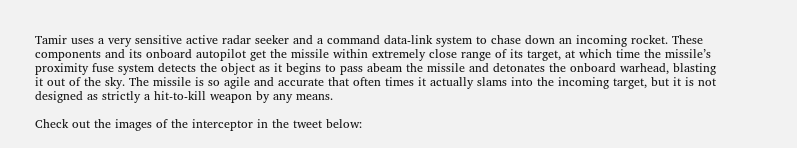Tamir uses a very sensitive active radar seeker and a command data-link system to chase down an incoming rocket. These components and its onboard autopilot get the missile within extremely close range of its target, at which time the missile’s proximity fuse system detects the object as it begins to pass abeam the missile and detonates the onboard warhead, blasting it out of the sky. The missile is so agile and accurate that often times it actually slams into the incoming target, but it is not designed as strictly a hit-to-kill weapon by any means.

Check out the images of the interceptor in the tweet below: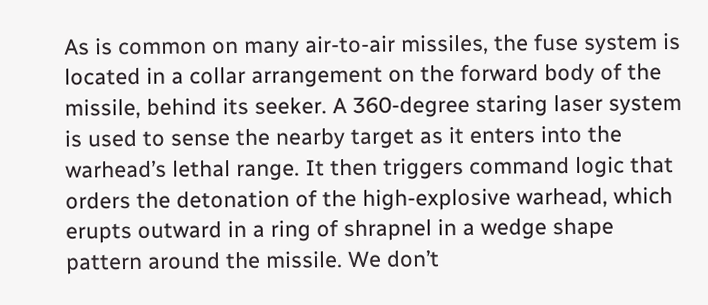As is common on many air-to-air missiles, the fuse system is located in a collar arrangement on the forward body of the missile, behind its seeker. A 360-degree staring laser system is used to sense the nearby target as it enters into the warhead’s lethal range. It then triggers command logic that orders the detonation of the high-explosive warhead, which erupts outward in a ring of shrapnel in a wedge shape pattern around the missile. We don’t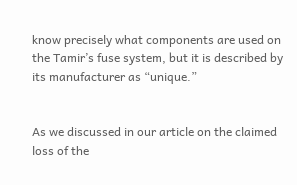know precisely what components are used on the Tamir’s fuse system, but it is described by its manufacturer as “unique.”


As we discussed in our article on the claimed loss of the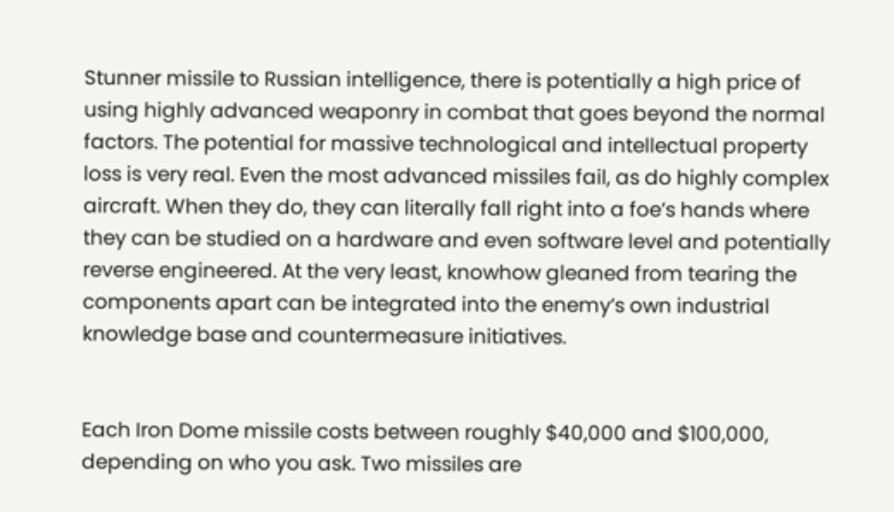Stunner missile to Russian intelligence, there is potentially a high price of using highly advanced weaponry in combat that goes beyond the normal factors. The potential for massive technological and intellectual property loss is very real. Even the most advanced missiles fail, as do highly complex aircraft. When they do, they can literally fall right into a foe’s hands where they can be studied on a hardware and even software level and potentially reverse engineered. At the very least, knowhow gleaned from tearing the components apart can be integrated into the enemy’s own industrial knowledge base and countermeasure initiatives.


Each Iron Dome missile costs between roughly $40,000 and $100,000, depending on who you ask. Two missiles are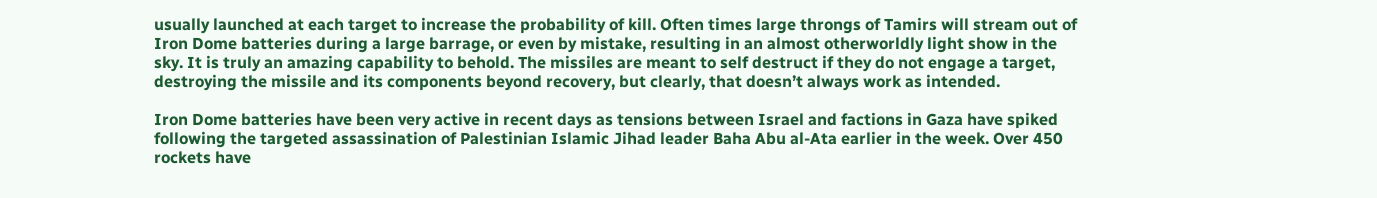usually launched at each target to increase the probability of kill. Often times large throngs of Tamirs will stream out of Iron Dome batteries during a large barrage, or even by mistake, resulting in an almost otherworldly light show in the sky. It is truly an amazing capability to behold. The missiles are meant to self destruct if they do not engage a target, destroying the missile and its components beyond recovery, but clearly, that doesn’t always work as intended.

Iron Dome batteries have been very active in recent days as tensions between Israel and factions in Gaza have spiked following the targeted assassination of Palestinian Islamic Jihad leader Baha Abu al-Ata earlier in the week. Over 450 rockets have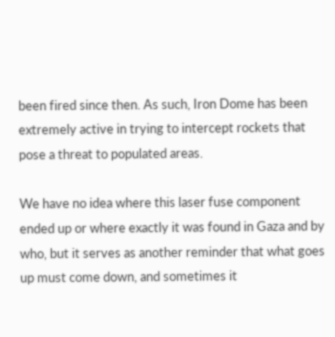been fired since then. As such, Iron Dome has been extremely active in trying to intercept rockets that pose a threat to populated areas.

We have no idea where this laser fuse component ended up or where exactly it was found in Gaza and by who, but it serves as another reminder that what goes up must come down, and sometimes it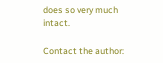does so very much intact.

Contact the author: